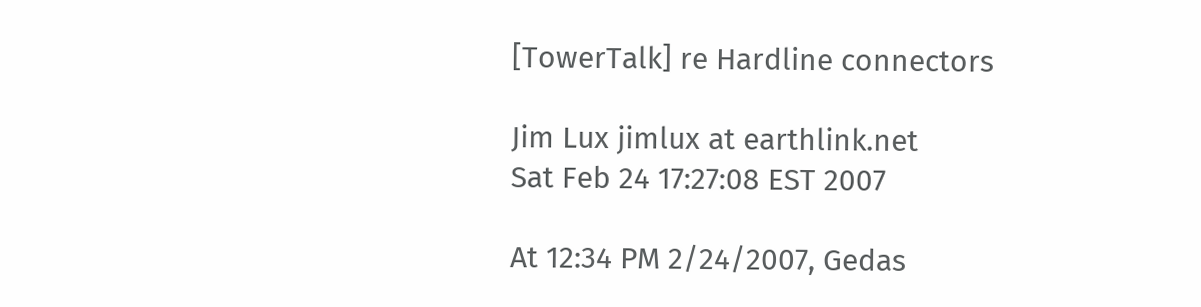[TowerTalk] re Hardline connectors

Jim Lux jimlux at earthlink.net
Sat Feb 24 17:27:08 EST 2007

At 12:34 PM 2/24/2007, Gedas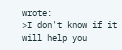wrote:
>I don't know if it will help you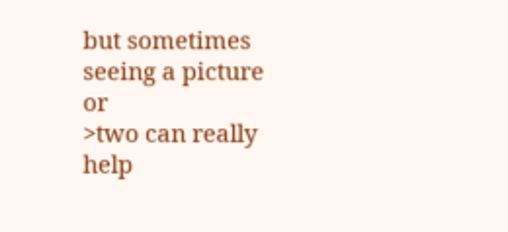but sometimes seeing a picture or
>two can really help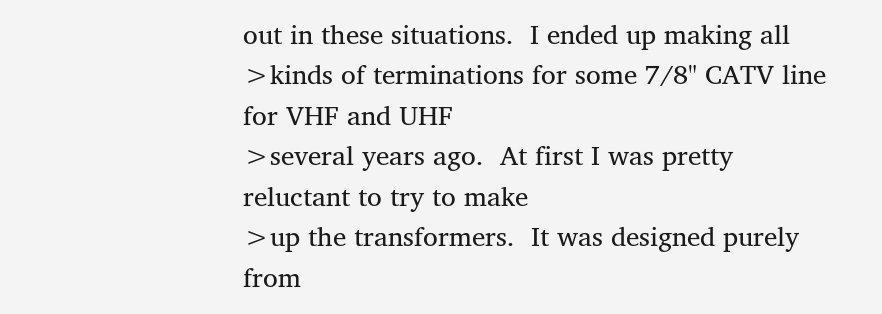out in these situations.  I ended up making all
>kinds of terminations for some 7/8" CATV line for VHF and UHF
>several years ago.  At first I was pretty reluctant to try to make
>up the transformers.  It was designed purely from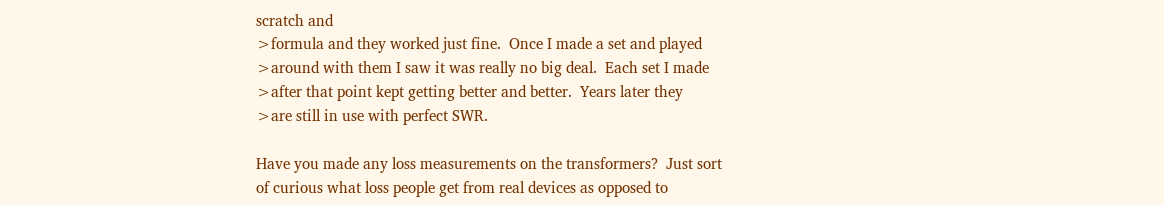scratch and
>formula and they worked just fine.  Once I made a set and played
>around with them I saw it was really no big deal.  Each set I made
>after that point kept getting better and better.  Years later they
>are still in use with perfect SWR.

Have you made any loss measurements on the transformers?  Just sort
of curious what loss people get from real devices as opposed to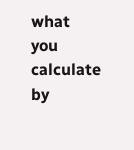what
you calculate by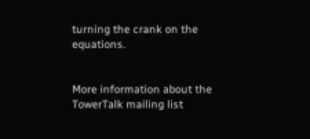turning the crank on the equations.


More information about the TowerTalk mailing list